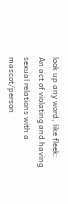look up any word, like fleek:
An act of violating and having sexual relations with a mascot/person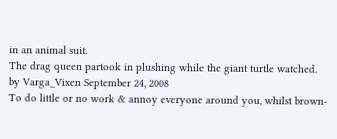in an animal suit.
The drag queen partook in plushing while the giant turtle watched.
by Varga_Vixen September 24, 2008
To do little or no work & annoy everyone around you, whilst brown-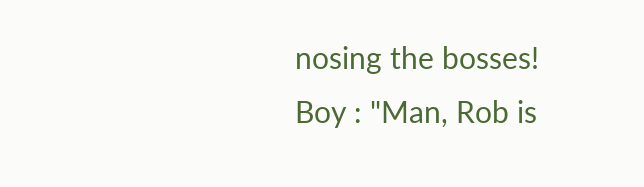nosing the bosses!
Boy : "Man, Rob is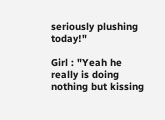seriously plushing today!"

Girl : "Yeah he really is doing nothing but kissing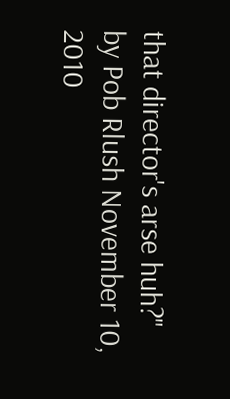that director's arse huh?"
by Pob Rlush November 10, 2010